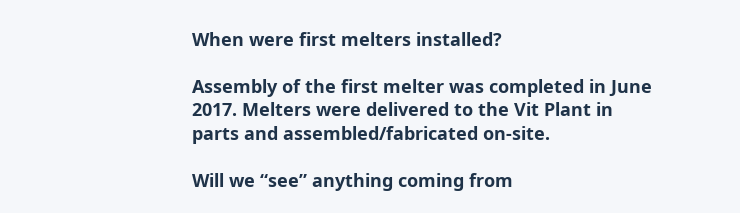When were first melters installed?

Assembly of the first melter was completed in June 2017. Melters were delivered to the Vit Plant in parts and assembled/fabricated on-site.

Will we “see” anything coming from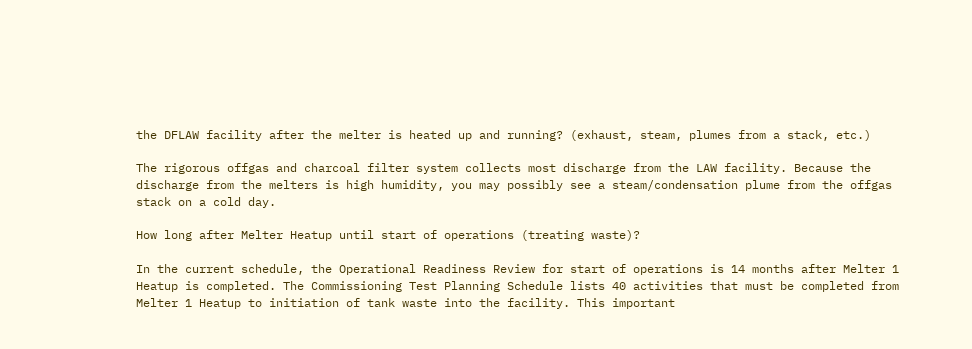the DFLAW facility after the melter is heated up and running? (exhaust, steam, plumes from a stack, etc.)

The rigorous offgas and charcoal filter system collects most discharge from the LAW facility. Because the discharge from the melters is high humidity, you may possibly see a steam/condensation plume from the offgas stack on a cold day.

How long after Melter Heatup until start of operations (treating waste)?

In the current schedule, the Operational Readiness Review for start of operations is 14 months after Melter 1 Heatup is completed. The Commissioning Test Planning Schedule lists 40 activities that must be completed from Melter 1 Heatup to initiation of tank waste into the facility. This important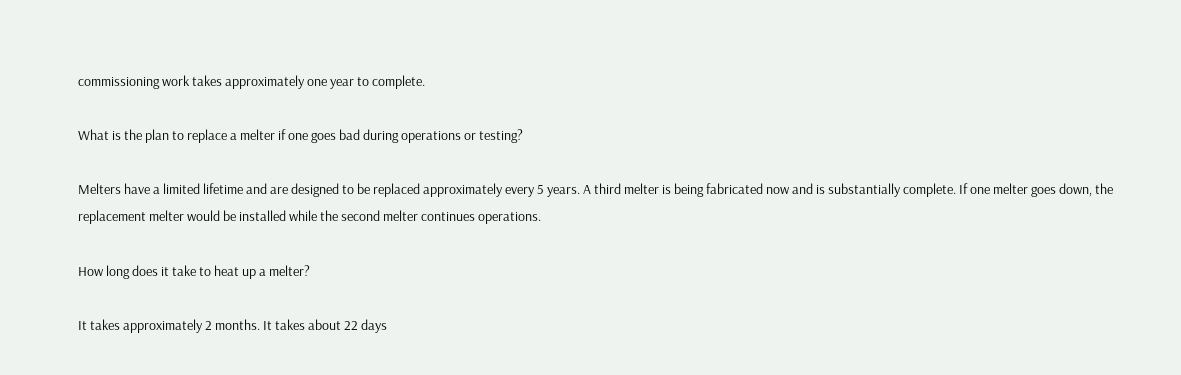commissioning work takes approximately one year to complete.

What is the plan to replace a melter if one goes bad during operations or testing?

Melters have a limited lifetime and are designed to be replaced approximately every 5 years. A third melter is being fabricated now and is substantially complete. If one melter goes down, the replacement melter would be installed while the second melter continues operations.

How long does it take to heat up a melter?

It takes approximately 2 months. It takes about 22 days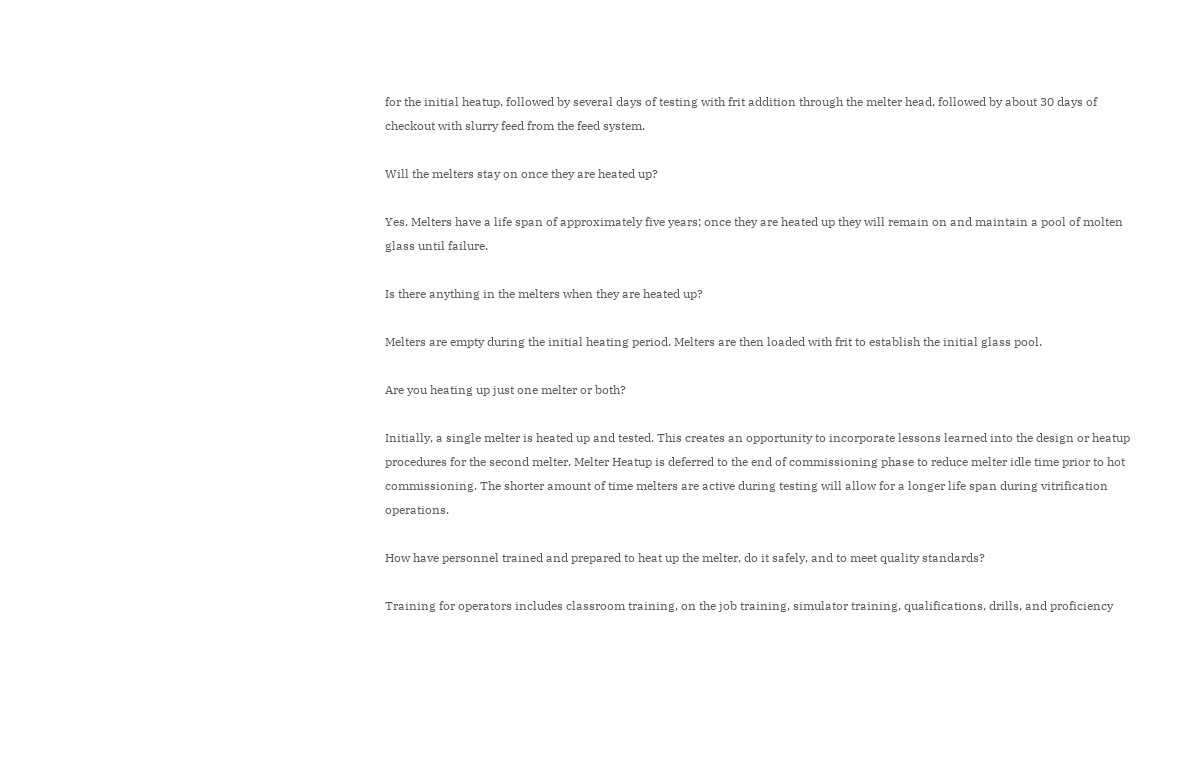for the initial heatup, followed by several days of testing with frit addition through the melter head, followed by about 30 days of checkout with slurry feed from the feed system.

Will the melters stay on once they are heated up?

Yes. Melters have a life span of approximately five years; once they are heated up they will remain on and maintain a pool of molten glass until failure.

Is there anything in the melters when they are heated up?

Melters are empty during the initial heating period. Melters are then loaded with frit to establish the initial glass pool.

Are you heating up just one melter or both?

Initially, a single melter is heated up and tested. This creates an opportunity to incorporate lessons learned into the design or heatup procedures for the second melter. Melter Heatup is deferred to the end of commissioning phase to reduce melter idle time prior to hot commissioning. The shorter amount of time melters are active during testing will allow for a longer life span during vitrification operations.

How have personnel trained and prepared to heat up the melter, do it safely, and to meet quality standards?

Training for operators includes classroom training, on the job training, simulator training, qualifications, drills, and proficiency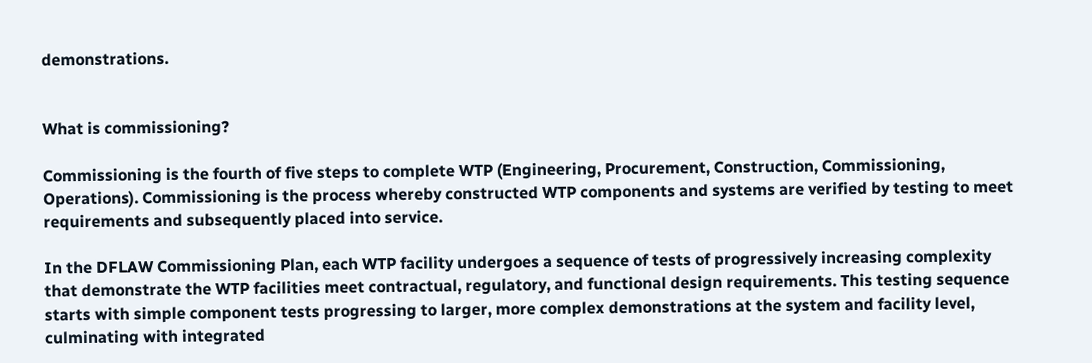demonstrations.


What is commissioning?

Commissioning is the fourth of five steps to complete WTP (Engineering, Procurement, Construction, Commissioning, Operations). Commissioning is the process whereby constructed WTP components and systems are verified by testing to meet requirements and subsequently placed into service.

In the DFLAW Commissioning Plan, each WTP facility undergoes a sequence of tests of progressively increasing complexity that demonstrate the WTP facilities meet contractual, regulatory, and functional design requirements. This testing sequence starts with simple component tests progressing to larger, more complex demonstrations at the system and facility level, culminating with integrated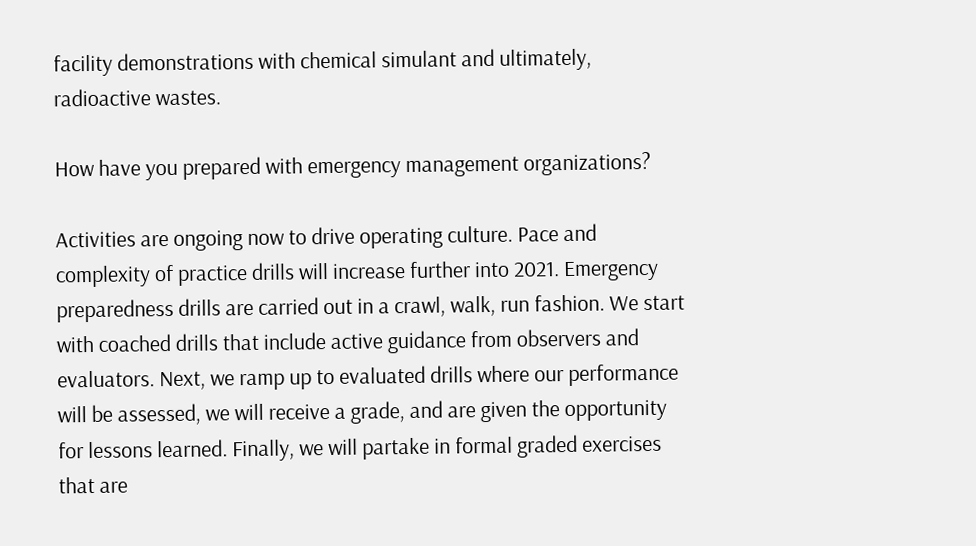facility demonstrations with chemical simulant and ultimately, radioactive wastes.

How have you prepared with emergency management organizations?

Activities are ongoing now to drive operating culture. Pace and complexity of practice drills will increase further into 2021. Emergency preparedness drills are carried out in a crawl, walk, run fashion. We start with coached drills that include active guidance from observers and evaluators. Next, we ramp up to evaluated drills where our performance will be assessed, we will receive a grade, and are given the opportunity for lessons learned. Finally, we will partake in formal graded exercises that are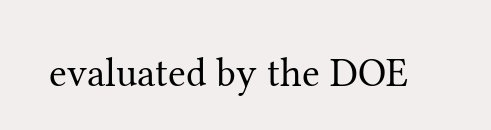evaluated by the DOE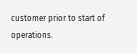customer prior to start of operations.